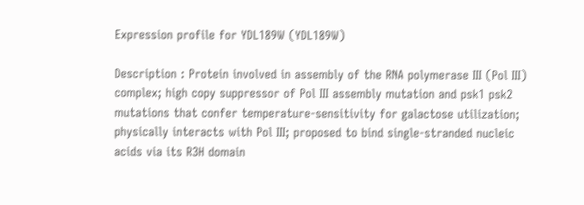Expression profile for YDL189W (YDL189W)

Description : Protein involved in assembly of the RNA polymerase III (Pol III) complex; high copy suppressor of Pol III assembly mutation and psk1 psk2 mutations that confer temperature-sensitivity for galactose utilization; physically interacts with Pol III; proposed to bind single-stranded nucleic acids via its R3H domain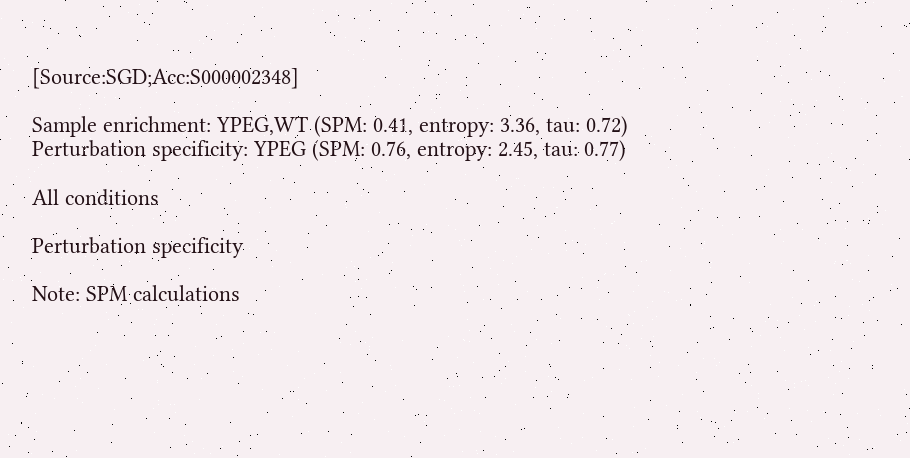[Source:SGD;Acc:S000002348]

Sample enrichment: YPEG,WT (SPM: 0.41, entropy: 3.36, tau: 0.72)
Perturbation specificity: YPEG (SPM: 0.76, entropy: 2.45, tau: 0.77)

All conditions

Perturbation specificity

Note: SPM calculations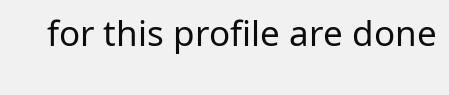for this profile are done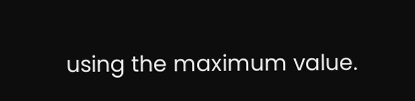using the maximum value.